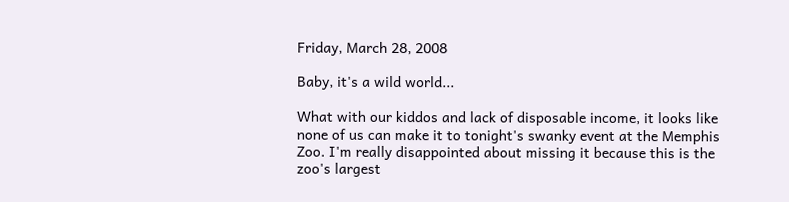Friday, March 28, 2008

Baby, it's a wild world...

What with our kiddos and lack of disposable income, it looks like none of us can make it to tonight's swanky event at the Memphis Zoo. I'm really disappointed about missing it because this is the zoo's largest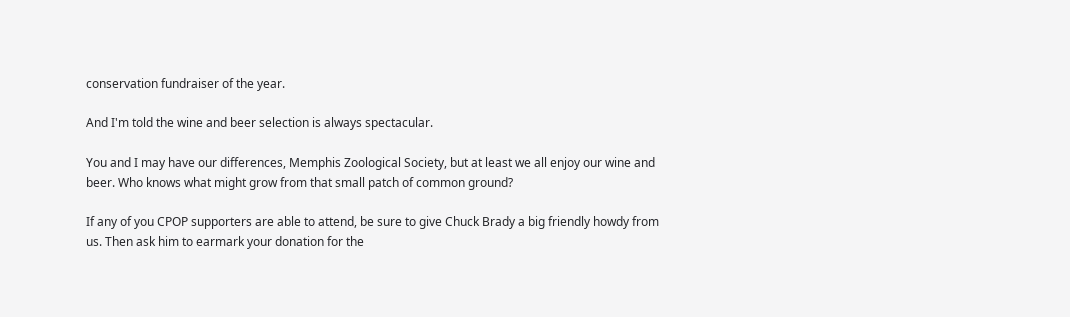conservation fundraiser of the year.

And I'm told the wine and beer selection is always spectacular.

You and I may have our differences, Memphis Zoological Society, but at least we all enjoy our wine and beer. Who knows what might grow from that small patch of common ground?

If any of you CPOP supporters are able to attend, be sure to give Chuck Brady a big friendly howdy from us. Then ask him to earmark your donation for the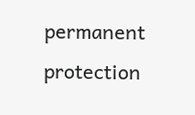permanent protection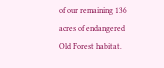of our remaining 136 acres of endangered Old Forest habitat.